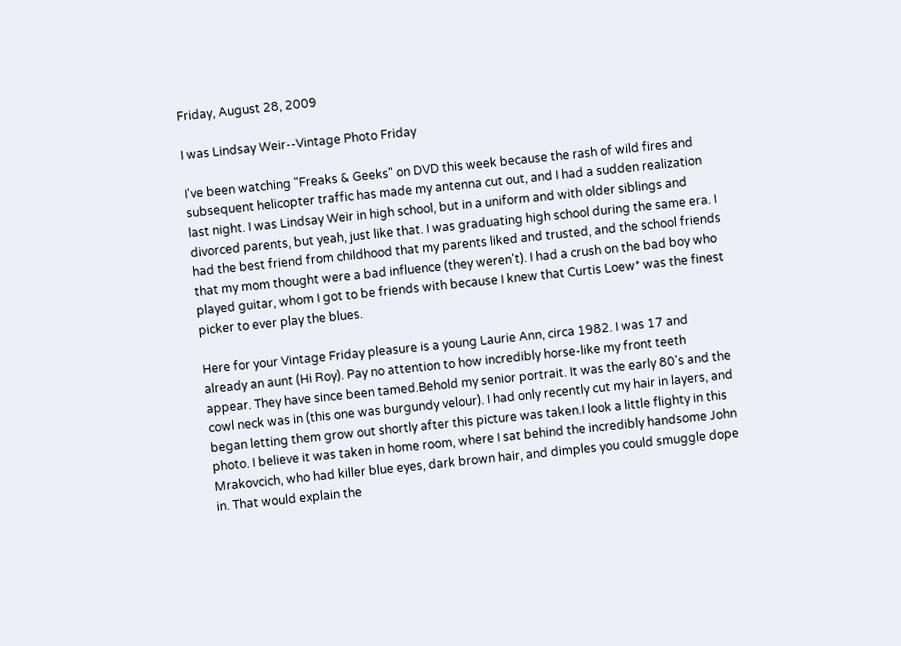Friday, August 28, 2009

I was Lindsay Weir--Vintage Photo Friday

I've been watching "Freaks & Geeks" on DVD this week because the rash of wild fires and subsequent helicopter traffic has made my antenna cut out, and I had a sudden realization last night. I was Lindsay Weir in high school, but in a uniform and with older siblings and divorced parents, but yeah, just like that. I was graduating high school during the same era. I had the best friend from childhood that my parents liked and trusted, and the school friends that my mom thought were a bad influence (they weren't). I had a crush on the bad boy who played guitar, whom I got to be friends with because I knew that Curtis Loew* was the finest picker to ever play the blues.

Here for your Vintage Friday pleasure is a young Laurie Ann, circa 1982. I was 17 and already an aunt (Hi Roy). Pay no attention to how incredibly horse-like my front teeth appear. They have since been tamed.Behold my senior portrait. It was the early 80's and the cowl neck was in (this one was burgundy velour). I had only recently cut my hair in layers, and began letting them grow out shortly after this picture was taken.I look a little flighty in this photo. I believe it was taken in home room, where I sat behind the incredibly handsome John Mrakovcich, who had killer blue eyes, dark brown hair, and dimples you could smuggle dope in. That would explain the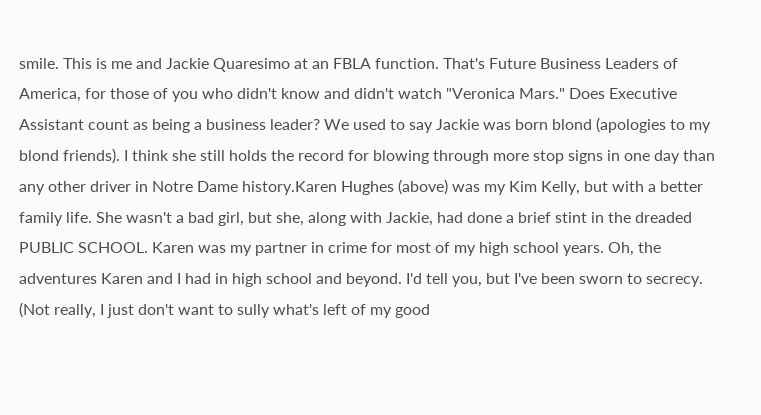smile. This is me and Jackie Quaresimo at an FBLA function. That's Future Business Leaders of America, for those of you who didn't know and didn't watch "Veronica Mars." Does Executive Assistant count as being a business leader? We used to say Jackie was born blond (apologies to my blond friends). I think she still holds the record for blowing through more stop signs in one day than any other driver in Notre Dame history.Karen Hughes (above) was my Kim Kelly, but with a better family life. She wasn't a bad girl, but she, along with Jackie, had done a brief stint in the dreaded PUBLIC SCHOOL. Karen was my partner in crime for most of my high school years. Oh, the adventures Karen and I had in high school and beyond. I'd tell you, but I've been sworn to secrecy. (Not really, I just don't want to sully what's left of my good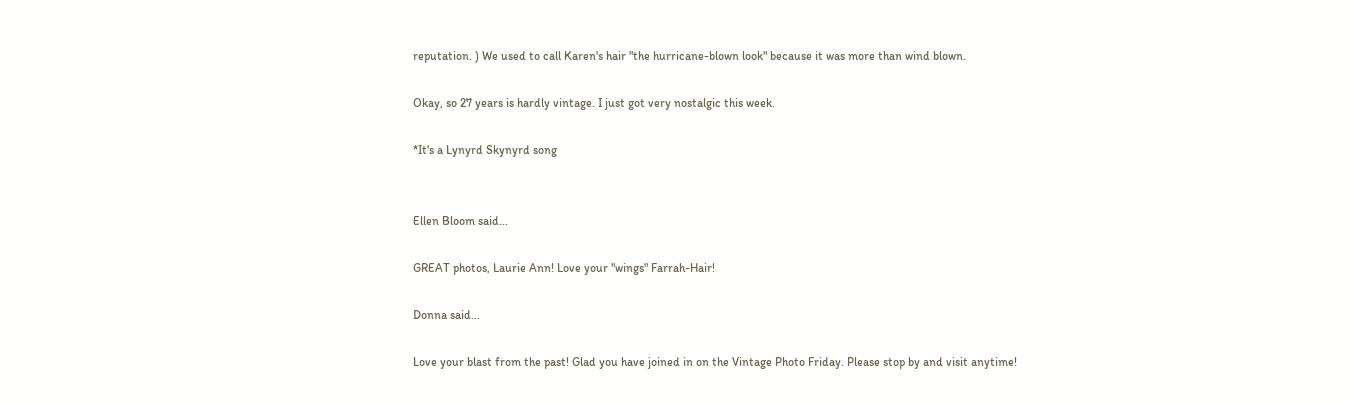reputation. ) We used to call Karen's hair "the hurricane-blown look" because it was more than wind blown.

Okay, so 27 years is hardly vintage. I just got very nostalgic this week.

*It's a Lynyrd Skynyrd song


Ellen Bloom said...

GREAT photos, Laurie Ann! Love your "wings" Farrah-Hair!

Donna said...

Love your blast from the past! Glad you have joined in on the Vintage Photo Friday. Please stop by and visit anytime!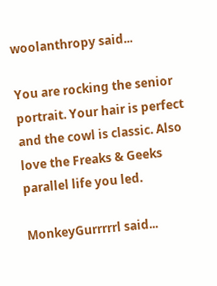woolanthropy said...

You are rocking the senior portrait. Your hair is perfect and the cowl is classic. Also love the Freaks & Geeks parallel life you led.

MonkeyGurrrrrl said...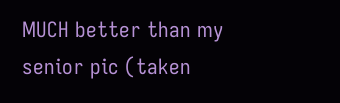MUCH better than my senior pic (taken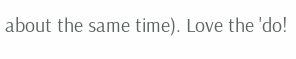about the same time). Love the 'do!